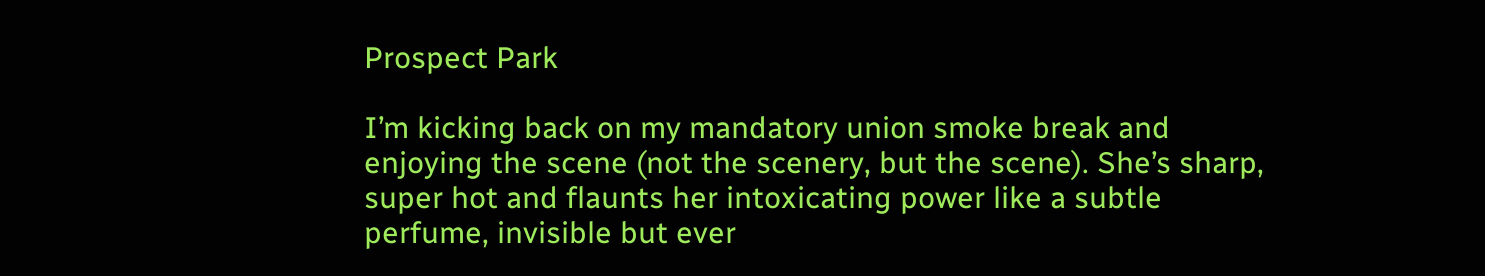Prospect Park

I’m kicking back on my mandatory union smoke break and enjoying the scene (not the scenery, but the scene). She’s sharp, super hot and flaunts her intoxicating power like a subtle perfume, invisible but ever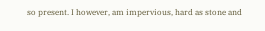so present. I however, am impervious, hard as stone and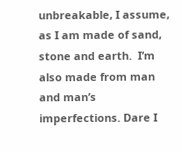unbreakable, I assume, as I am made of sand, stone and earth.  I’m also made from man and man’s imperfections. Dare I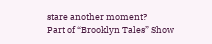stare another moment?
Part of “Brooklyn Tales” Show